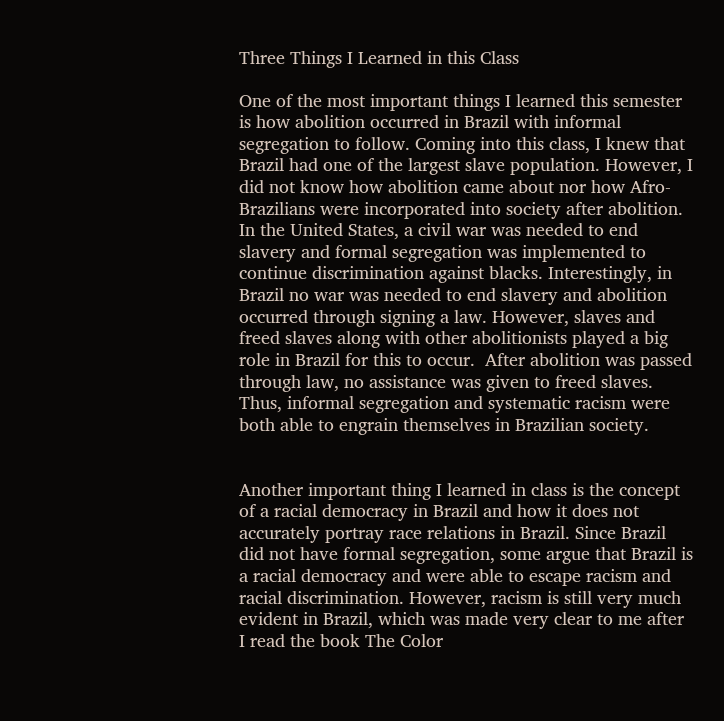Three Things I Learned in this Class

One of the most important things I learned this semester is how abolition occurred in Brazil with informal segregation to follow. Coming into this class, I knew that Brazil had one of the largest slave population. However, I did not know how abolition came about nor how Afro-Brazilians were incorporated into society after abolition. In the United States, a civil war was needed to end slavery and formal segregation was implemented to continue discrimination against blacks. Interestingly, in Brazil no war was needed to end slavery and abolition occurred through signing a law. However, slaves and freed slaves along with other abolitionists played a big role in Brazil for this to occur.  After abolition was passed through law, no assistance was given to freed slaves. Thus, informal segregation and systematic racism were both able to engrain themselves in Brazilian society.


Another important thing I learned in class is the concept of a racial democracy in Brazil and how it does not accurately portray race relations in Brazil. Since Brazil did not have formal segregation, some argue that Brazil is a racial democracy and were able to escape racism and racial discrimination. However, racism is still very much evident in Brazil, which was made very clear to me after I read the book The Color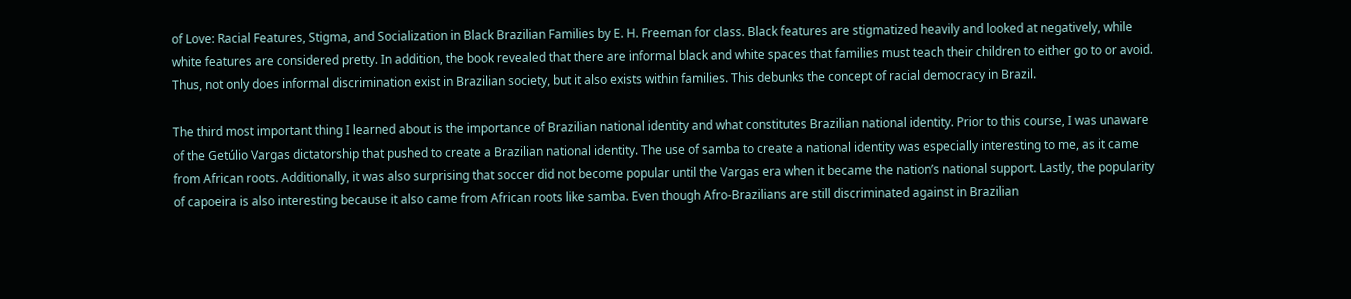of Love: Racial Features, Stigma, and Socialization in Black Brazilian Families by E. H. Freeman for class. Black features are stigmatized heavily and looked at negatively, while white features are considered pretty. In addition, the book revealed that there are informal black and white spaces that families must teach their children to either go to or avoid. Thus, not only does informal discrimination exist in Brazilian society, but it also exists within families. This debunks the concept of racial democracy in Brazil.

The third most important thing I learned about is the importance of Brazilian national identity and what constitutes Brazilian national identity. Prior to this course, I was unaware of the Getúlio Vargas dictatorship that pushed to create a Brazilian national identity. The use of samba to create a national identity was especially interesting to me, as it came from African roots. Additionally, it was also surprising that soccer did not become popular until the Vargas era when it became the nation’s national support. Lastly, the popularity of capoeira is also interesting because it also came from African roots like samba. Even though Afro-Brazilians are still discriminated against in Brazilian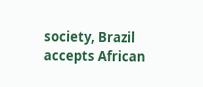society, Brazil accepts African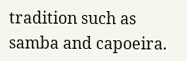tradition such as samba and capoeira.